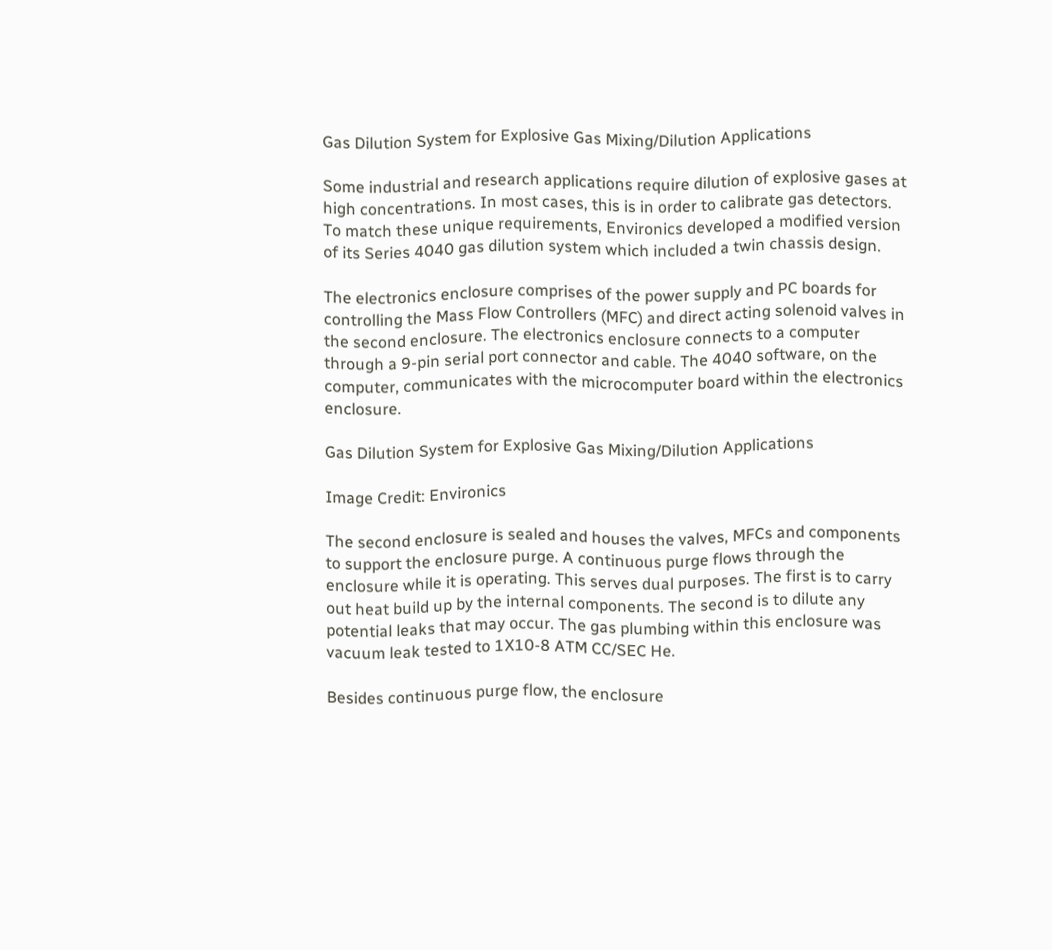Gas Dilution System for Explosive Gas Mixing/Dilution Applications

Some industrial and research applications require dilution of explosive gases at high concentrations. In most cases, this is in order to calibrate gas detectors. To match these unique requirements, Environics developed a modified version of its Series 4040 gas dilution system which included a twin chassis design.

The electronics enclosure comprises of the power supply and PC boards for controlling the Mass Flow Controllers (MFC) and direct acting solenoid valves in the second enclosure. The electronics enclosure connects to a computer through a 9-pin serial port connector and cable. The 4040 software, on the computer, communicates with the microcomputer board within the electronics enclosure.

Gas Dilution System for Explosive Gas Mixing/Dilution Applications

Image Credit: Environics

The second enclosure is sealed and houses the valves, MFCs and components to support the enclosure purge. A continuous purge flows through the enclosure while it is operating. This serves dual purposes. The first is to carry out heat build up by the internal components. The second is to dilute any potential leaks that may occur. The gas plumbing within this enclosure was vacuum leak tested to 1X10-8 ATM CC/SEC He.

Besides continuous purge flow, the enclosure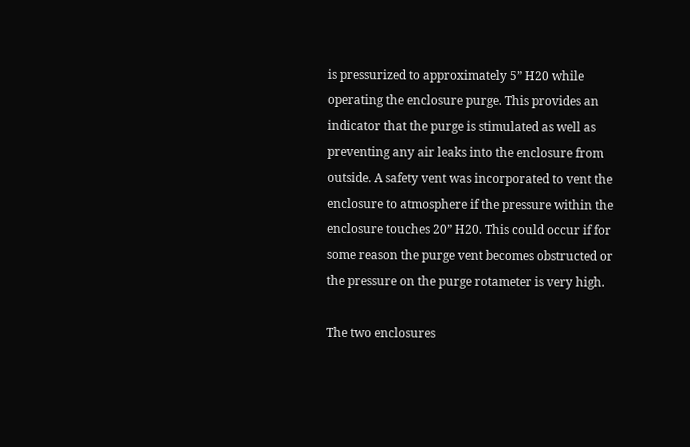is pressurized to approximately 5” H20 while operating the enclosure purge. This provides an indicator that the purge is stimulated as well as preventing any air leaks into the enclosure from outside. A safety vent was incorporated to vent the enclosure to atmosphere if the pressure within the enclosure touches 20” H20. This could occur if for some reason the purge vent becomes obstructed or the pressure on the purge rotameter is very high.

The two enclosures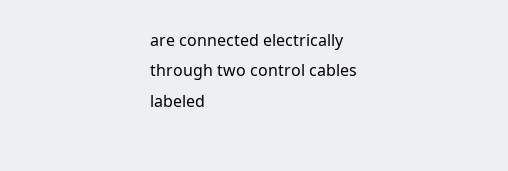are connected electrically through two control cables labeled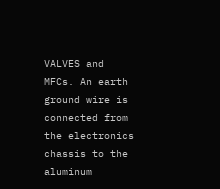VALVES and MFCs. An earth ground wire is connected from the electronics chassis to the aluminum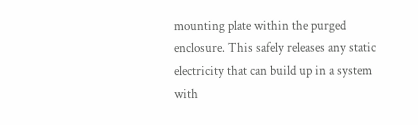mounting plate within the purged enclosure. This safely releases any static electricity that can build up in a system with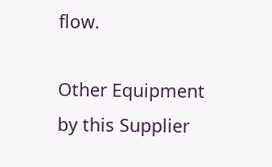flow.

Other Equipment by this Supplier